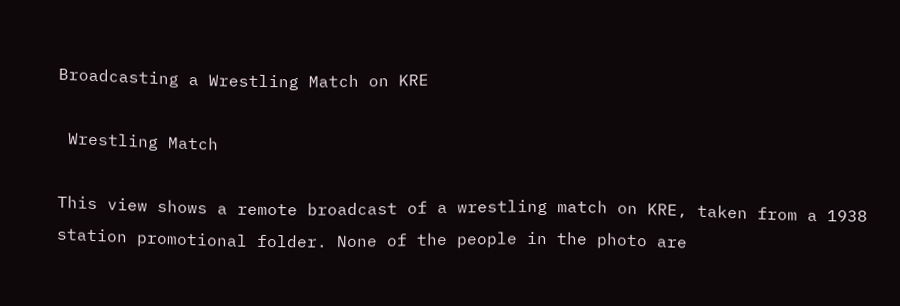Broadcasting a Wrestling Match on KRE

 Wrestling Match

This view shows a remote broadcast of a wrestling match on KRE, taken from a 1938 station promotional folder. None of the people in the photo are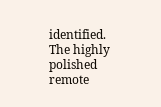identified. The highly polished remote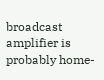broadcast amplifier is probably home-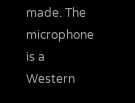made. The microphone is a Western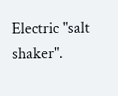Electric "salt shaker".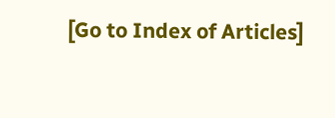[Go to Index of Articles]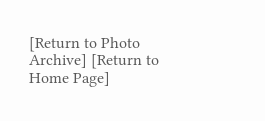[Return to Photo Archive] [Return to Home Page]